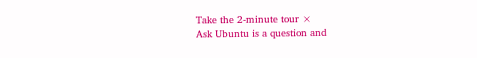Take the 2-minute tour ×
Ask Ubuntu is a question and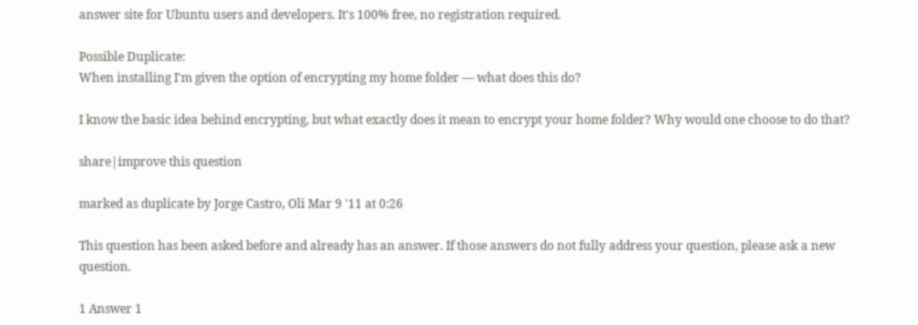answer site for Ubuntu users and developers. It's 100% free, no registration required.

Possible Duplicate:
When installing I'm given the option of encrypting my home folder — what does this do?

I know the basic idea behind encrypting, but what exactly does it mean to encrypt your home folder? Why would one choose to do that?

share|improve this question

marked as duplicate by Jorge Castro, Oli Mar 9 '11 at 0:26

This question has been asked before and already has an answer. If those answers do not fully address your question, please ask a new question.

1 Answer 1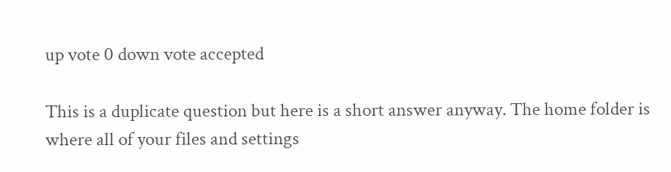up vote 0 down vote accepted

This is a duplicate question but here is a short answer anyway. The home folder is where all of your files and settings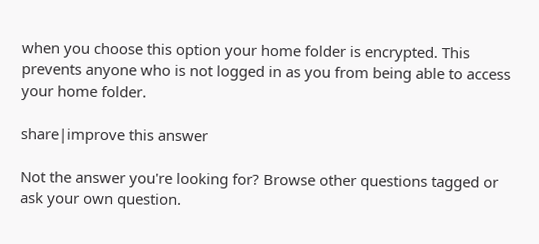when you choose this option your home folder is encrypted. This prevents anyone who is not logged in as you from being able to access your home folder.

share|improve this answer

Not the answer you're looking for? Browse other questions tagged or ask your own question.